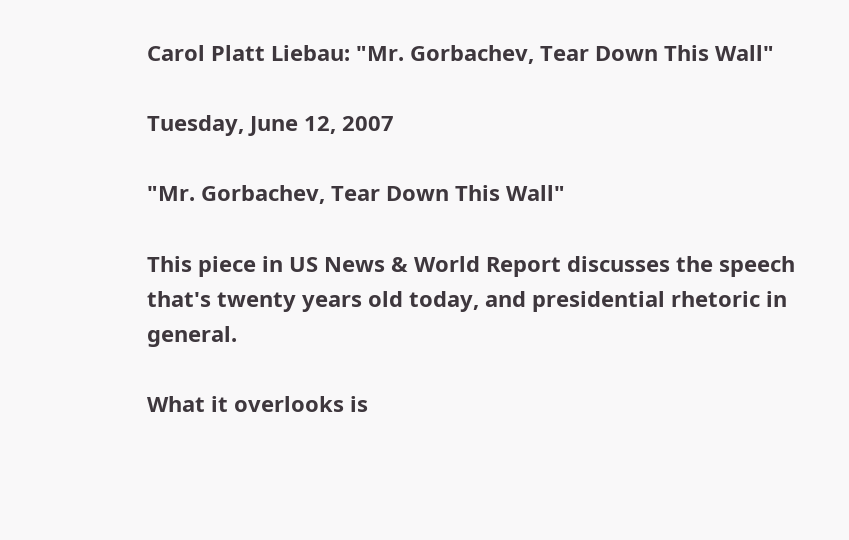Carol Platt Liebau: "Mr. Gorbachev, Tear Down This Wall"

Tuesday, June 12, 2007

"Mr. Gorbachev, Tear Down This Wall"

This piece in US News & World Report discusses the speech that's twenty years old today, and presidential rhetoric in general.

What it overlooks is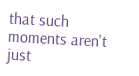that such moments aren't just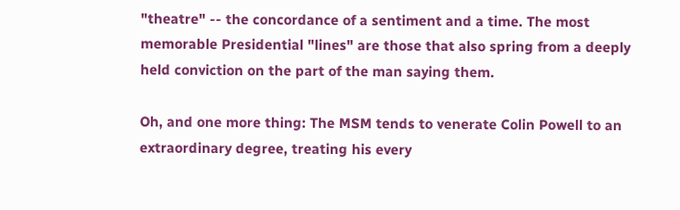"theatre" -- the concordance of a sentiment and a time. The most memorable Presidential "lines" are those that also spring from a deeply held conviction on the part of the man saying them.

Oh, and one more thing: The MSM tends to venerate Colin Powell to an extraordinary degree, treating his every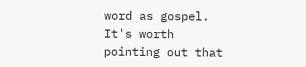word as gospel. It's worth pointing out that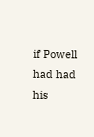if Powell had had his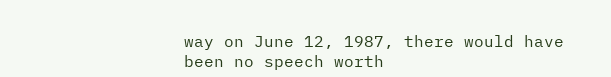way on June 12, 1987, there would have been no speech worth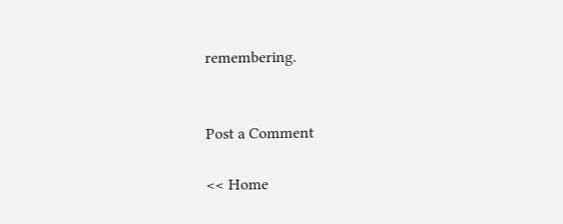remembering.


Post a Comment

<< Home